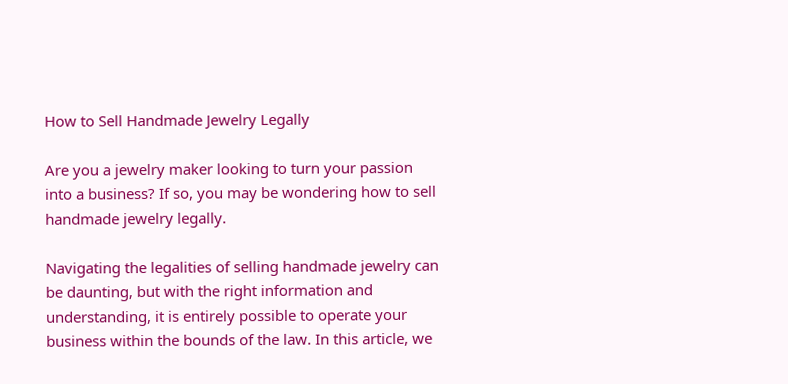How to Sell Handmade Jewelry Legally

Are you a jewelry maker looking to turn your passion into a business? If so, you may be wondering how to sell handmade jewelry legally.

Navigating the legalities of selling handmade jewelry can be daunting, but with the right information and understanding, it is entirely possible to operate your business within the bounds of the law. In this article, we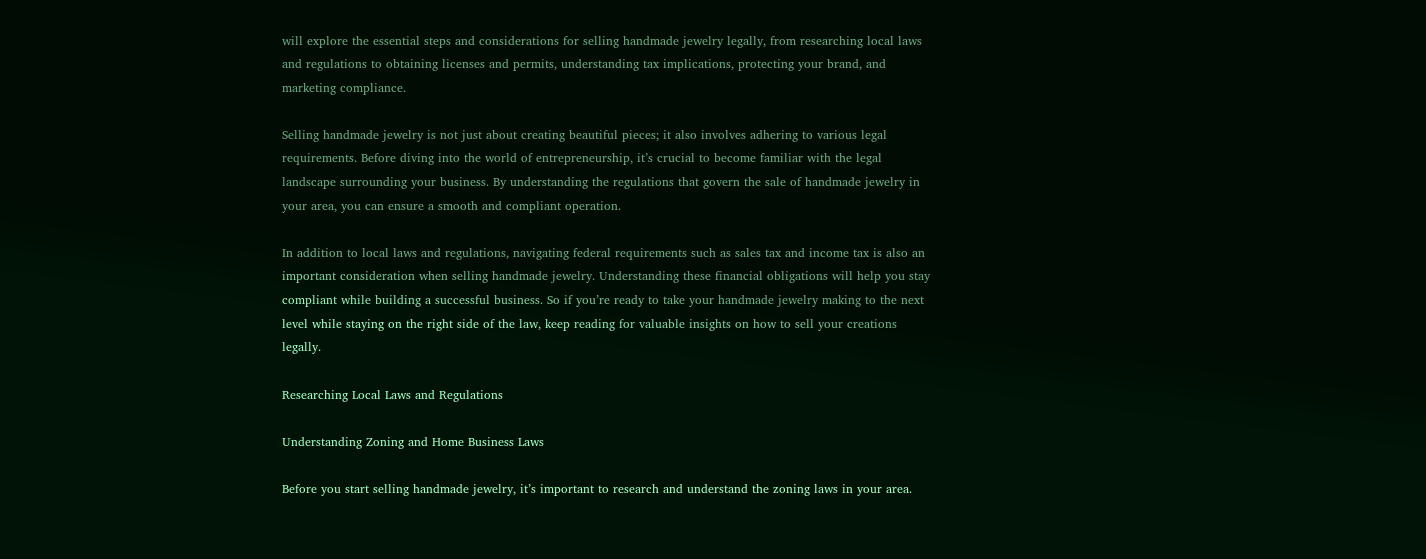will explore the essential steps and considerations for selling handmade jewelry legally, from researching local laws and regulations to obtaining licenses and permits, understanding tax implications, protecting your brand, and marketing compliance.

Selling handmade jewelry is not just about creating beautiful pieces; it also involves adhering to various legal requirements. Before diving into the world of entrepreneurship, it’s crucial to become familiar with the legal landscape surrounding your business. By understanding the regulations that govern the sale of handmade jewelry in your area, you can ensure a smooth and compliant operation.

In addition to local laws and regulations, navigating federal requirements such as sales tax and income tax is also an important consideration when selling handmade jewelry. Understanding these financial obligations will help you stay compliant while building a successful business. So if you’re ready to take your handmade jewelry making to the next level while staying on the right side of the law, keep reading for valuable insights on how to sell your creations legally.

Researching Local Laws and Regulations

Understanding Zoning and Home Business Laws

Before you start selling handmade jewelry, it’s important to research and understand the zoning laws in your area.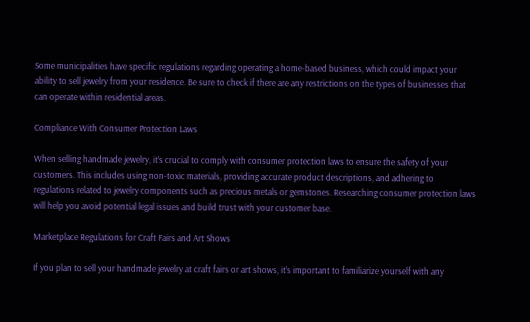Some municipalities have specific regulations regarding operating a home-based business, which could impact your ability to sell jewelry from your residence. Be sure to check if there are any restrictions on the types of businesses that can operate within residential areas.

Compliance With Consumer Protection Laws

When selling handmade jewelry, it’s crucial to comply with consumer protection laws to ensure the safety of your customers. This includes using non-toxic materials, providing accurate product descriptions, and adhering to regulations related to jewelry components such as precious metals or gemstones. Researching consumer protection laws will help you avoid potential legal issues and build trust with your customer base.

Marketplace Regulations for Craft Fairs and Art Shows

If you plan to sell your handmade jewelry at craft fairs or art shows, it’s important to familiarize yourself with any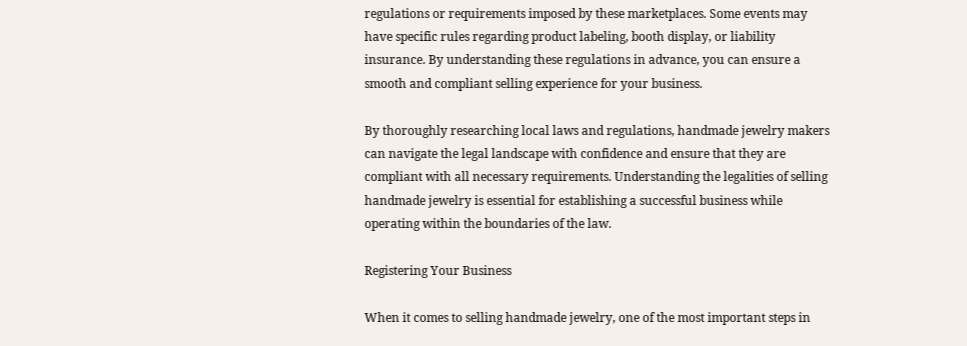regulations or requirements imposed by these marketplaces. Some events may have specific rules regarding product labeling, booth display, or liability insurance. By understanding these regulations in advance, you can ensure a smooth and compliant selling experience for your business.

By thoroughly researching local laws and regulations, handmade jewelry makers can navigate the legal landscape with confidence and ensure that they are compliant with all necessary requirements. Understanding the legalities of selling handmade jewelry is essential for establishing a successful business while operating within the boundaries of the law.

Registering Your Business

When it comes to selling handmade jewelry, one of the most important steps in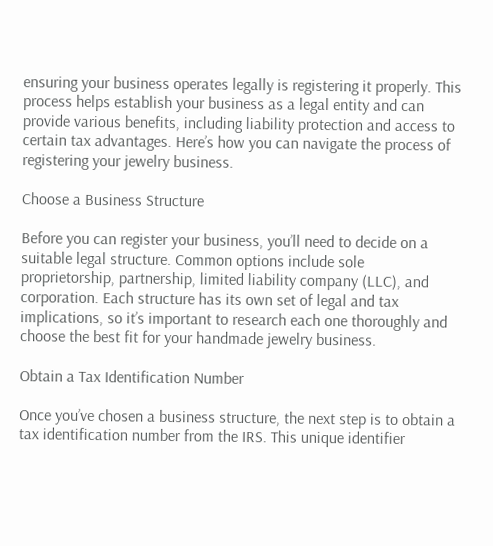ensuring your business operates legally is registering it properly. This process helps establish your business as a legal entity and can provide various benefits, including liability protection and access to certain tax advantages. Here’s how you can navigate the process of registering your jewelry business.

Choose a Business Structure

Before you can register your business, you’ll need to decide on a suitable legal structure. Common options include sole proprietorship, partnership, limited liability company (LLC), and corporation. Each structure has its own set of legal and tax implications, so it’s important to research each one thoroughly and choose the best fit for your handmade jewelry business.

Obtain a Tax Identification Number

Once you’ve chosen a business structure, the next step is to obtain a tax identification number from the IRS. This unique identifier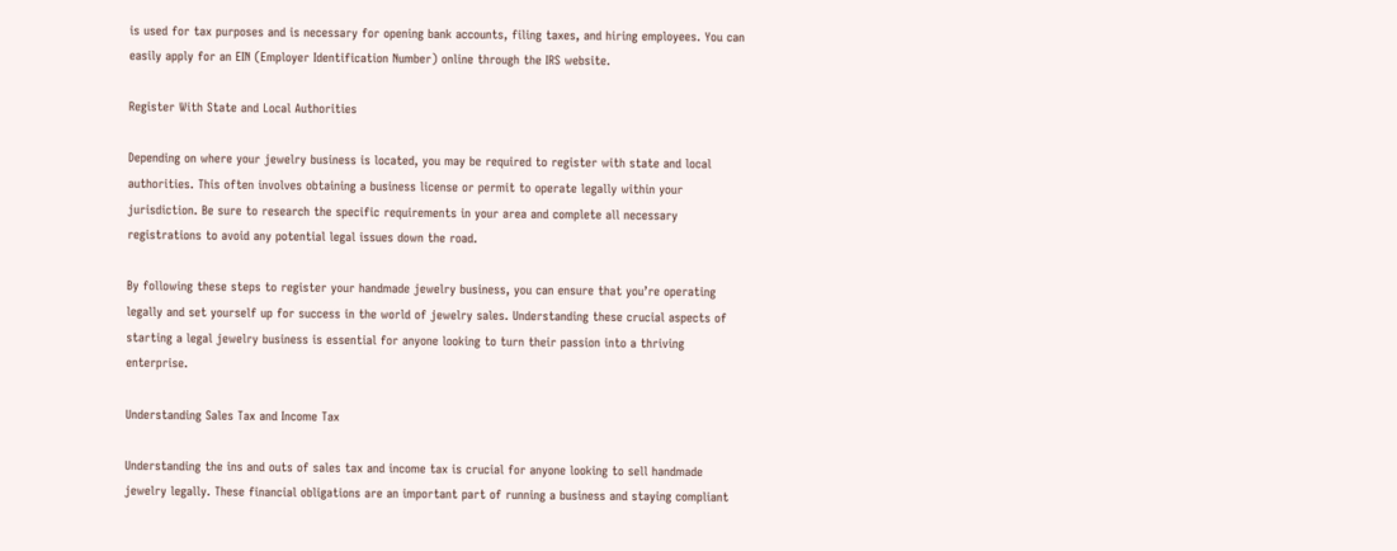is used for tax purposes and is necessary for opening bank accounts, filing taxes, and hiring employees. You can easily apply for an EIN (Employer Identification Number) online through the IRS website.

Register With State and Local Authorities

Depending on where your jewelry business is located, you may be required to register with state and local authorities. This often involves obtaining a business license or permit to operate legally within your jurisdiction. Be sure to research the specific requirements in your area and complete all necessary registrations to avoid any potential legal issues down the road.

By following these steps to register your handmade jewelry business, you can ensure that you’re operating legally and set yourself up for success in the world of jewelry sales. Understanding these crucial aspects of starting a legal jewelry business is essential for anyone looking to turn their passion into a thriving enterprise.

Understanding Sales Tax and Income Tax

Understanding the ins and outs of sales tax and income tax is crucial for anyone looking to sell handmade jewelry legally. These financial obligations are an important part of running a business and staying compliant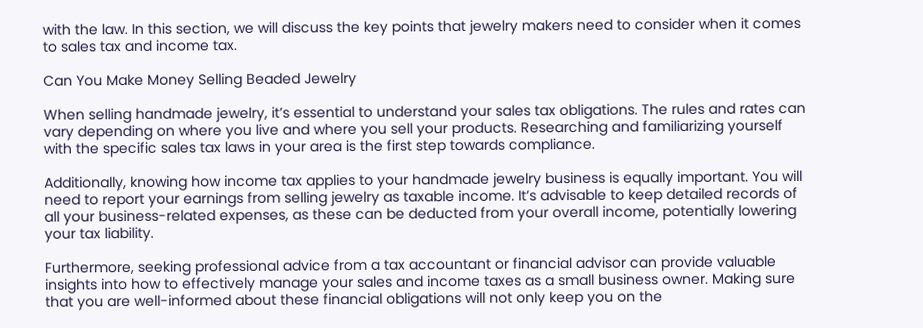with the law. In this section, we will discuss the key points that jewelry makers need to consider when it comes to sales tax and income tax.

Can You Make Money Selling Beaded Jewelry

When selling handmade jewelry, it’s essential to understand your sales tax obligations. The rules and rates can vary depending on where you live and where you sell your products. Researching and familiarizing yourself with the specific sales tax laws in your area is the first step towards compliance.

Additionally, knowing how income tax applies to your handmade jewelry business is equally important. You will need to report your earnings from selling jewelry as taxable income. It’s advisable to keep detailed records of all your business-related expenses, as these can be deducted from your overall income, potentially lowering your tax liability.

Furthermore, seeking professional advice from a tax accountant or financial advisor can provide valuable insights into how to effectively manage your sales and income taxes as a small business owner. Making sure that you are well-informed about these financial obligations will not only keep you on the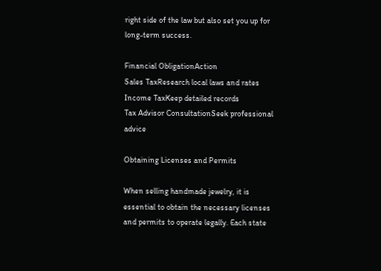right side of the law but also set you up for long-term success.

Financial ObligationAction
Sales TaxResearch local laws and rates
Income TaxKeep detailed records
Tax Advisor ConsultationSeek professional advice

Obtaining Licenses and Permits

When selling handmade jewelry, it is essential to obtain the necessary licenses and permits to operate legally. Each state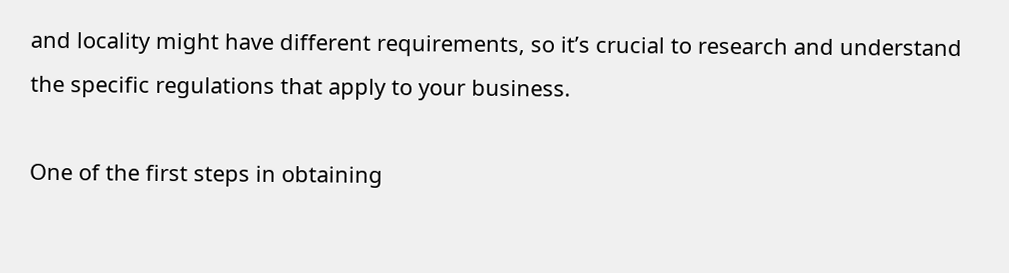and locality might have different requirements, so it’s crucial to research and understand the specific regulations that apply to your business.

One of the first steps in obtaining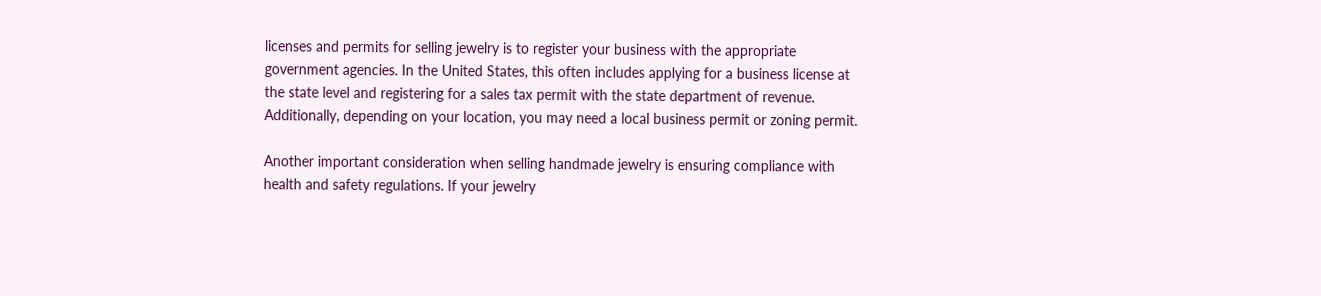licenses and permits for selling jewelry is to register your business with the appropriate government agencies. In the United States, this often includes applying for a business license at the state level and registering for a sales tax permit with the state department of revenue. Additionally, depending on your location, you may need a local business permit or zoning permit.

Another important consideration when selling handmade jewelry is ensuring compliance with health and safety regulations. If your jewelry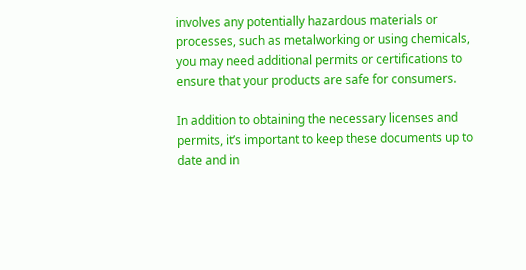involves any potentially hazardous materials or processes, such as metalworking or using chemicals, you may need additional permits or certifications to ensure that your products are safe for consumers.

In addition to obtaining the necessary licenses and permits, it’s important to keep these documents up to date and in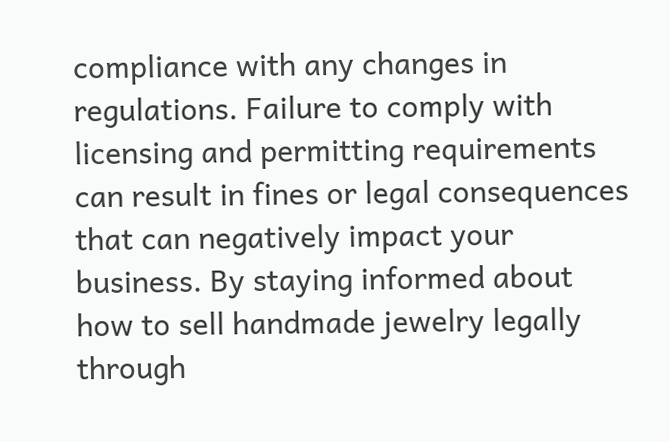compliance with any changes in regulations. Failure to comply with licensing and permitting requirements can result in fines or legal consequences that can negatively impact your business. By staying informed about how to sell handmade jewelry legally through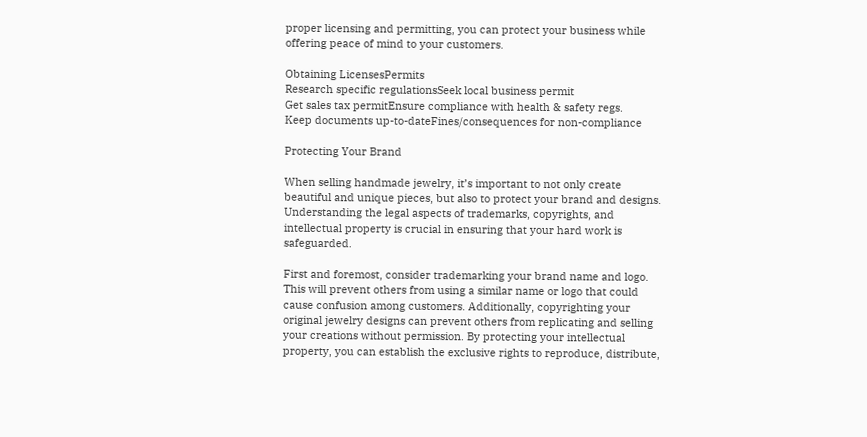proper licensing and permitting, you can protect your business while offering peace of mind to your customers.

Obtaining LicensesPermits
Research specific regulationsSeek local business permit
Get sales tax permitEnsure compliance with health & safety regs.
Keep documents up-to-dateFines/consequences for non-compliance

Protecting Your Brand

When selling handmade jewelry, it’s important to not only create beautiful and unique pieces, but also to protect your brand and designs. Understanding the legal aspects of trademarks, copyrights, and intellectual property is crucial in ensuring that your hard work is safeguarded.

First and foremost, consider trademarking your brand name and logo. This will prevent others from using a similar name or logo that could cause confusion among customers. Additionally, copyrighting your original jewelry designs can prevent others from replicating and selling your creations without permission. By protecting your intellectual property, you can establish the exclusive rights to reproduce, distribute,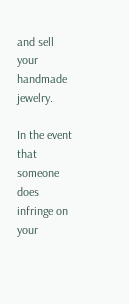and sell your handmade jewelry.

In the event that someone does infringe on your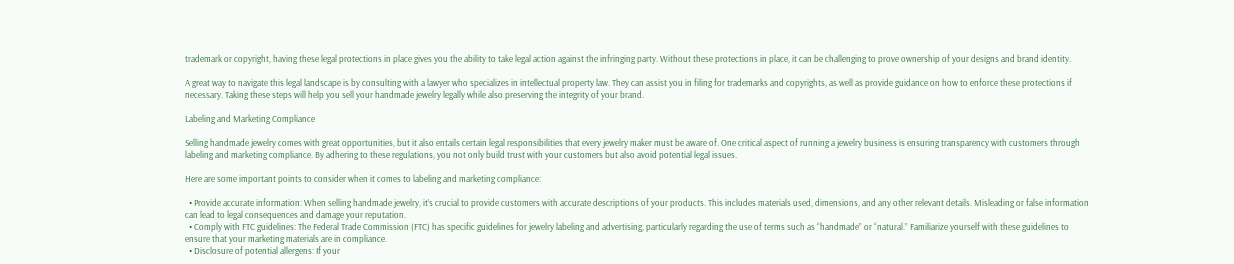trademark or copyright, having these legal protections in place gives you the ability to take legal action against the infringing party. Without these protections in place, it can be challenging to prove ownership of your designs and brand identity.

A great way to navigate this legal landscape is by consulting with a lawyer who specializes in intellectual property law. They can assist you in filing for trademarks and copyrights, as well as provide guidance on how to enforce these protections if necessary. Taking these steps will help you sell your handmade jewelry legally while also preserving the integrity of your brand.

Labeling and Marketing Compliance

Selling handmade jewelry comes with great opportunities, but it also entails certain legal responsibilities that every jewelry maker must be aware of. One critical aspect of running a jewelry business is ensuring transparency with customers through labeling and marketing compliance. By adhering to these regulations, you not only build trust with your customers but also avoid potential legal issues.

Here are some important points to consider when it comes to labeling and marketing compliance:

  • Provide accurate information: When selling handmade jewelry, it’s crucial to provide customers with accurate descriptions of your products. This includes materials used, dimensions, and any other relevant details. Misleading or false information can lead to legal consequences and damage your reputation.
  • Comply with FTC guidelines: The Federal Trade Commission (FTC) has specific guidelines for jewelry labeling and advertising, particularly regarding the use of terms such as “handmade” or “natural.” Familiarize yourself with these guidelines to ensure that your marketing materials are in compliance.
  • Disclosure of potential allergens: If your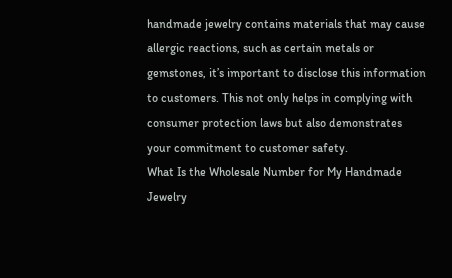handmade jewelry contains materials that may cause allergic reactions, such as certain metals or gemstones, it’s important to disclose this information to customers. This not only helps in complying with consumer protection laws but also demonstrates your commitment to customer safety.
What Is the Wholesale Number for My Handmade Jewelry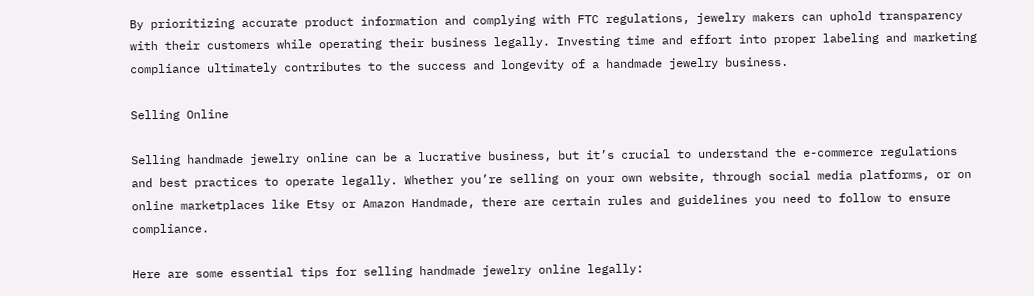By prioritizing accurate product information and complying with FTC regulations, jewelry makers can uphold transparency with their customers while operating their business legally. Investing time and effort into proper labeling and marketing compliance ultimately contributes to the success and longevity of a handmade jewelry business.

Selling Online

Selling handmade jewelry online can be a lucrative business, but it’s crucial to understand the e-commerce regulations and best practices to operate legally. Whether you’re selling on your own website, through social media platforms, or on online marketplaces like Etsy or Amazon Handmade, there are certain rules and guidelines you need to follow to ensure compliance.

Here are some essential tips for selling handmade jewelry online legally: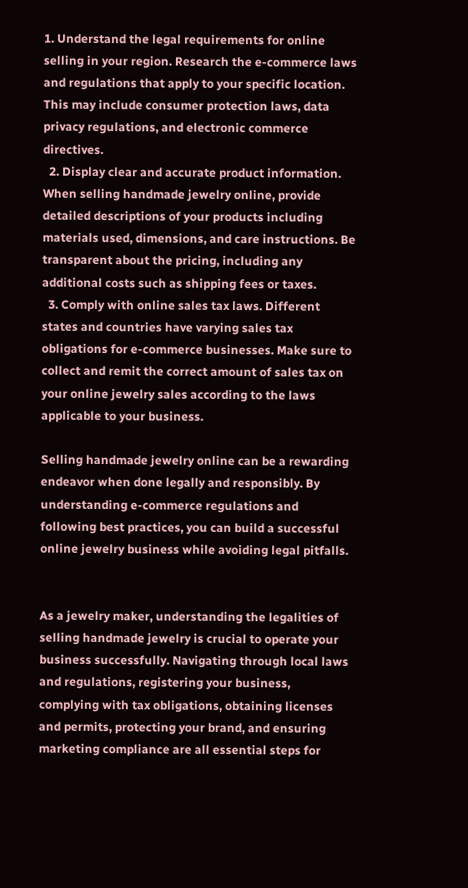1. Understand the legal requirements for online selling in your region. Research the e-commerce laws and regulations that apply to your specific location. This may include consumer protection laws, data privacy regulations, and electronic commerce directives.
  2. Display clear and accurate product information. When selling handmade jewelry online, provide detailed descriptions of your products including materials used, dimensions, and care instructions. Be transparent about the pricing, including any additional costs such as shipping fees or taxes.
  3. Comply with online sales tax laws. Different states and countries have varying sales tax obligations for e-commerce businesses. Make sure to collect and remit the correct amount of sales tax on your online jewelry sales according to the laws applicable to your business.

Selling handmade jewelry online can be a rewarding endeavor when done legally and responsibly. By understanding e-commerce regulations and following best practices, you can build a successful online jewelry business while avoiding legal pitfalls.


As a jewelry maker, understanding the legalities of selling handmade jewelry is crucial to operate your business successfully. Navigating through local laws and regulations, registering your business, complying with tax obligations, obtaining licenses and permits, protecting your brand, and ensuring marketing compliance are all essential steps for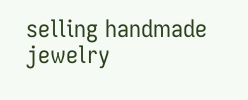selling handmade jewelry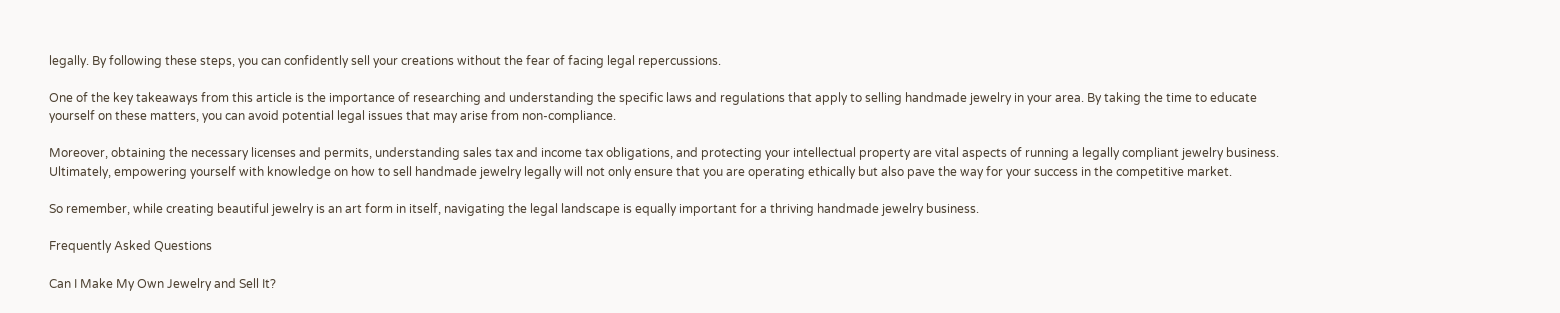legally. By following these steps, you can confidently sell your creations without the fear of facing legal repercussions.

One of the key takeaways from this article is the importance of researching and understanding the specific laws and regulations that apply to selling handmade jewelry in your area. By taking the time to educate yourself on these matters, you can avoid potential legal issues that may arise from non-compliance.

Moreover, obtaining the necessary licenses and permits, understanding sales tax and income tax obligations, and protecting your intellectual property are vital aspects of running a legally compliant jewelry business. Ultimately, empowering yourself with knowledge on how to sell handmade jewelry legally will not only ensure that you are operating ethically but also pave the way for your success in the competitive market.

So remember, while creating beautiful jewelry is an art form in itself, navigating the legal landscape is equally important for a thriving handmade jewelry business.

Frequently Asked Questions

Can I Make My Own Jewelry and Sell It?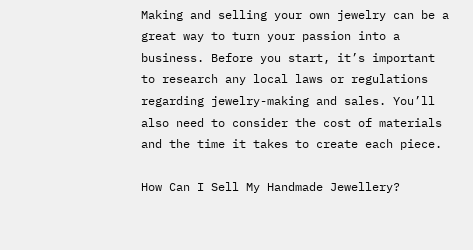Making and selling your own jewelry can be a great way to turn your passion into a business. Before you start, it’s important to research any local laws or regulations regarding jewelry-making and sales. You’ll also need to consider the cost of materials and the time it takes to create each piece.

How Can I Sell My Handmade Jewellery?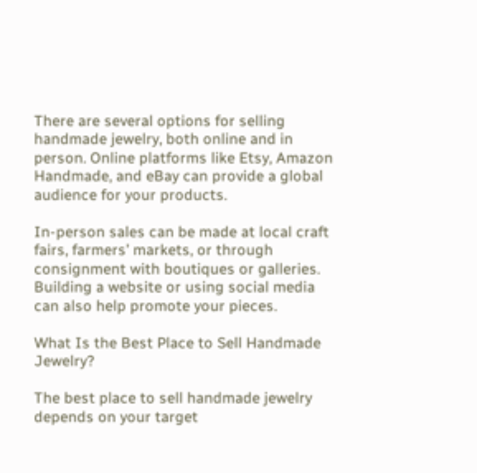There are several options for selling handmade jewelry, both online and in person. Online platforms like Etsy, Amazon Handmade, and eBay can provide a global audience for your products.

In-person sales can be made at local craft fairs, farmers’ markets, or through consignment with boutiques or galleries. Building a website or using social media can also help promote your pieces.

What Is the Best Place to Sell Handmade Jewelry?

The best place to sell handmade jewelry depends on your target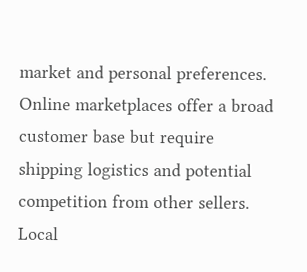market and personal preferences. Online marketplaces offer a broad customer base but require shipping logistics and potential competition from other sellers. Local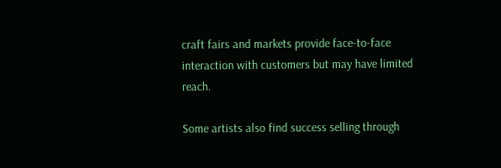craft fairs and markets provide face-to-face interaction with customers but may have limited reach.

Some artists also find success selling through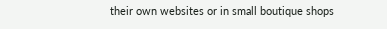their own websites or in small boutique shops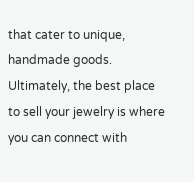that cater to unique, handmade goods. Ultimately, the best place to sell your jewelry is where you can connect with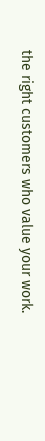the right customers who value your work.